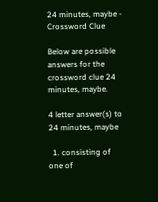24 minutes, maybe - Crossword Clue

Below are possible answers for the crossword clue 24 minutes, maybe.

4 letter answer(s) to 24 minutes, maybe

  1. consisting of one of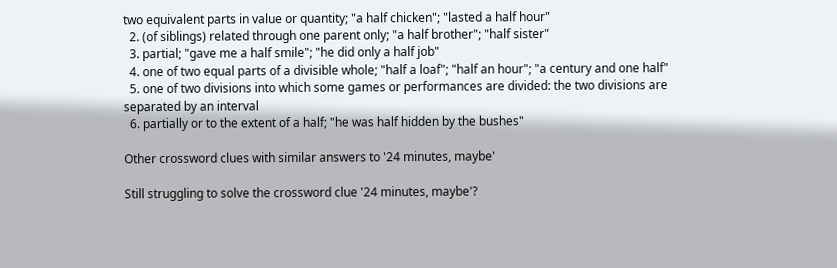two equivalent parts in value or quantity; "a half chicken"; "lasted a half hour"
  2. (of siblings) related through one parent only; "a half brother"; "half sister"
  3. partial; "gave me a half smile"; "he did only a half job"
  4. one of two equal parts of a divisible whole; "half a loaf"; "half an hour"; "a century and one half"
  5. one of two divisions into which some games or performances are divided: the two divisions are separated by an interval
  6. partially or to the extent of a half; "he was half hidden by the bushes"

Other crossword clues with similar answers to '24 minutes, maybe'

Still struggling to solve the crossword clue '24 minutes, maybe'?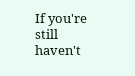If you're still haven't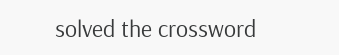solved the crossword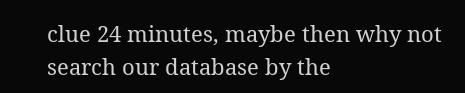clue 24 minutes, maybe then why not search our database by the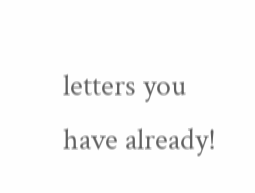letters you have already!